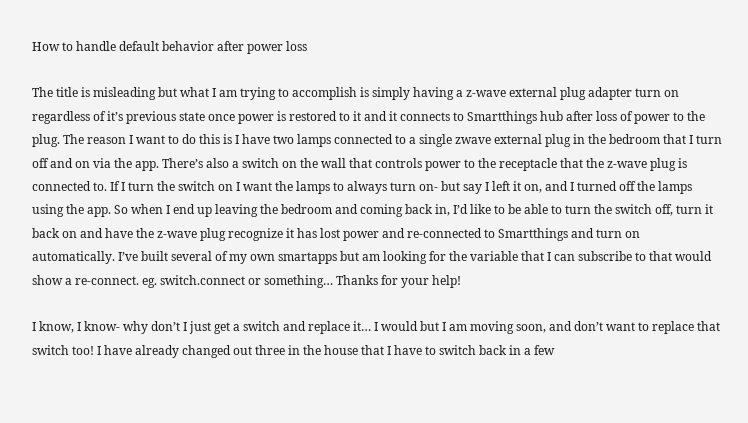How to handle default behavior after power loss

The title is misleading but what I am trying to accomplish is simply having a z-wave external plug adapter turn on regardless of it’s previous state once power is restored to it and it connects to Smartthings hub after loss of power to the plug. The reason I want to do this is I have two lamps connected to a single zwave external plug in the bedroom that I turn off and on via the app. There’s also a switch on the wall that controls power to the receptacle that the z-wave plug is connected to. If I turn the switch on I want the lamps to always turn on- but say I left it on, and I turned off the lamps using the app. So when I end up leaving the bedroom and coming back in, I’d like to be able to turn the switch off, turn it back on and have the z-wave plug recognize it has lost power and re-connected to Smartthings and turn on automatically. I’ve built several of my own smartapps but am looking for the variable that I can subscribe to that would show a re-connect. eg. switch.connect or something… Thanks for your help!

I know, I know- why don’t I just get a switch and replace it… I would but I am moving soon, and don’t want to replace that switch too! I have already changed out three in the house that I have to switch back in a few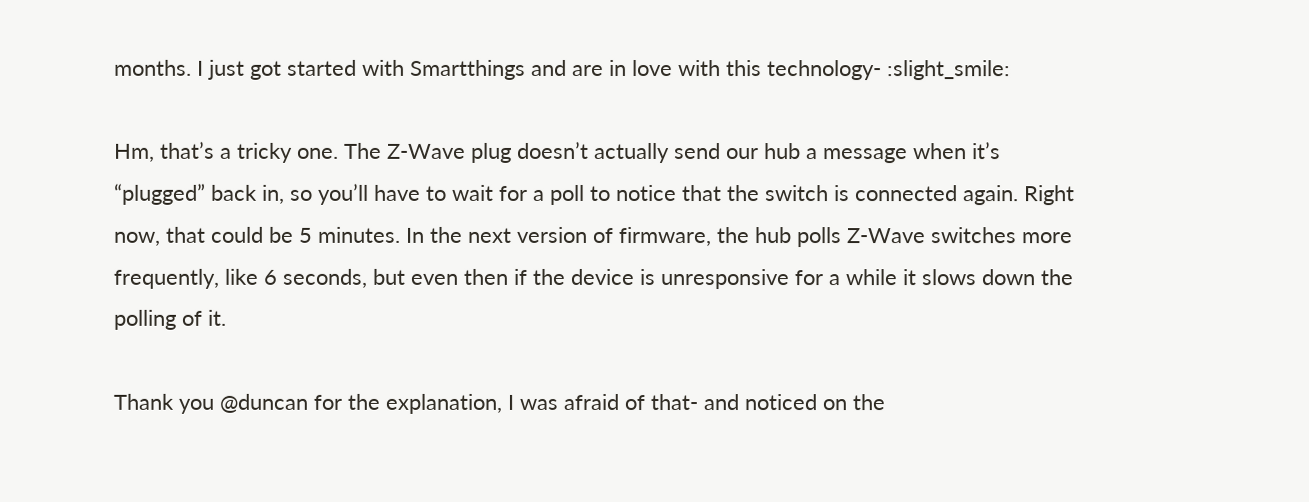months. I just got started with Smartthings and are in love with this technology- :slight_smile:

Hm, that’s a tricky one. The Z-Wave plug doesn’t actually send our hub a message when it’s “plugged” back in, so you’ll have to wait for a poll to notice that the switch is connected again. Right now, that could be 5 minutes. In the next version of firmware, the hub polls Z-Wave switches more frequently, like 6 seconds, but even then if the device is unresponsive for a while it slows down the polling of it.

Thank you @duncan for the explanation, I was afraid of that- and noticed on the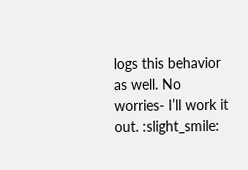logs this behavior as well. No worries- I’ll work it out. :slight_smile: